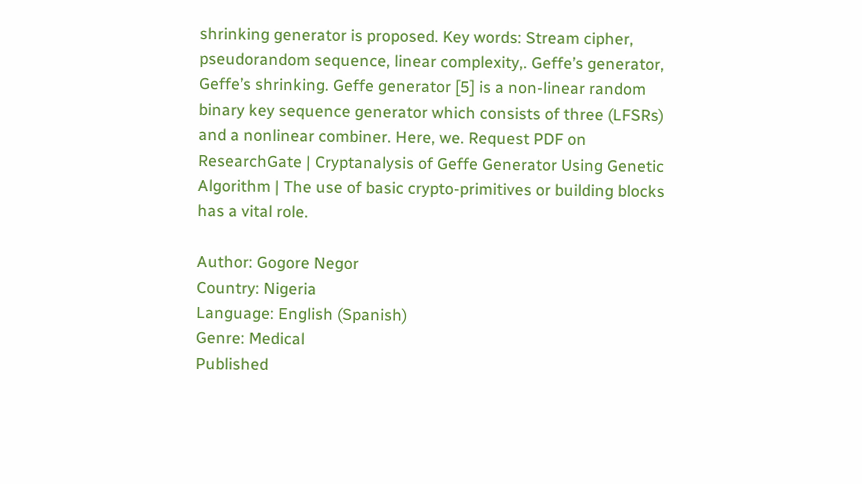shrinking generator is proposed. Key words: Stream cipher, pseudorandom sequence, linear complexity,. Geffe’s generator, Geffe’s shrinking. Geffe generator [5] is a non-linear random binary key sequence generator which consists of three (LFSRs) and a nonlinear combiner. Here, we. Request PDF on ResearchGate | Cryptanalysis of Geffe Generator Using Genetic Algorithm | The use of basic crypto-primitives or building blocks has a vital role.

Author: Gogore Negor
Country: Nigeria
Language: English (Spanish)
Genre: Medical
Published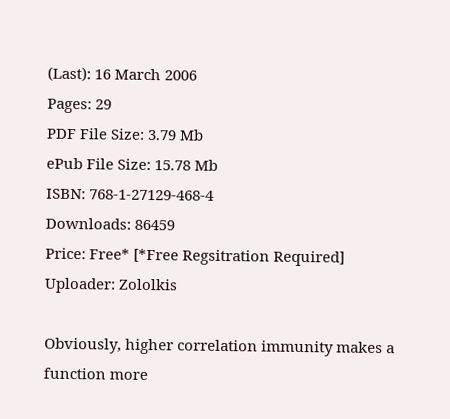(Last): 16 March 2006
Pages: 29
PDF File Size: 3.79 Mb
ePub File Size: 15.78 Mb
ISBN: 768-1-27129-468-4
Downloads: 86459
Price: Free* [*Free Regsitration Required]
Uploader: Zololkis

Obviously, higher correlation immunity makes a function more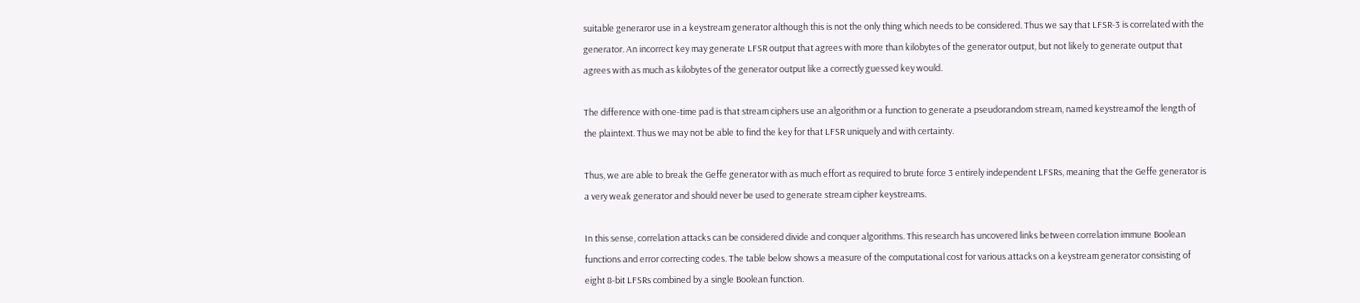suitable generaror use in a keystream generator although this is not the only thing which needs to be considered. Thus we say that LFSR-3 is correlated with the generator. An incorrect key may generate LFSR output that agrees with more than kilobytes of the generator output, but not likely to generate output that agrees with as much as kilobytes of the generator output like a correctly guessed key would.

The difference with one-time pad is that stream ciphers use an algorithm or a function to generate a pseudorandom stream, named keystreamof the length of the plaintext. Thus we may not be able to find the key for that LFSR uniquely and with certainty.

Thus, we are able to break the Geffe generator with as much effort as required to brute force 3 entirely independent LFSRs, meaning that the Geffe generator is a very weak generator and should never be used to generate stream cipher keystreams.

In this sense, correlation attacks can be considered divide and conquer algorithms. This research has uncovered links between correlation immune Boolean functions and error correcting codes. The table below shows a measure of the computational cost for various attacks on a keystream generator consisting of eight 8-bit LFSRs combined by a single Boolean function.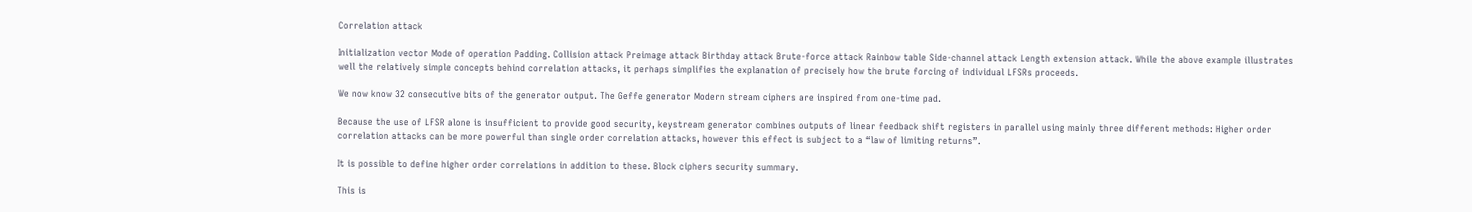Correlation attack

Initialization vector Mode of operation Padding. Collision attack Preimage attack Birthday attack Brute-force attack Rainbow table Side-channel attack Length extension attack. While the above example illustrates well the relatively simple concepts behind correlation attacks, it perhaps simplifies the explanation of precisely how the brute forcing of individual LFSRs proceeds.

We now know 32 consecutive bits of the generator output. The Geffe generator Modern stream ciphers are inspired from one-time pad.

Because the use of LFSR alone is insufficient to provide good security, keystream generator combines outputs of linear feedback shift registers in parallel using mainly three different methods: Higher order correlation attacks can be more powerful than single order correlation attacks, however this effect is subject to a “law of limiting returns”.

It is possible to define higher order correlations in addition to these. Block ciphers security summary.

This is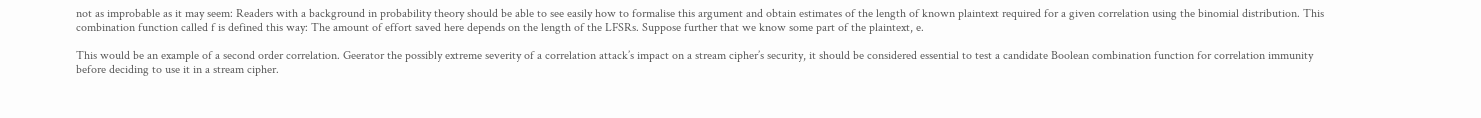not as improbable as it may seem: Readers with a background in probability theory should be able to see easily how to formalise this argument and obtain estimates of the length of known plaintext required for a given correlation using the binomial distribution. This combination function called f is defined this way: The amount of effort saved here depends on the length of the LFSRs. Suppose further that we know some part of the plaintext, e.

This would be an example of a second order correlation. Geerator the possibly extreme severity of a correlation attack’s impact on a stream cipher’s security, it should be considered essential to test a candidate Boolean combination function for correlation immunity before deciding to use it in a stream cipher.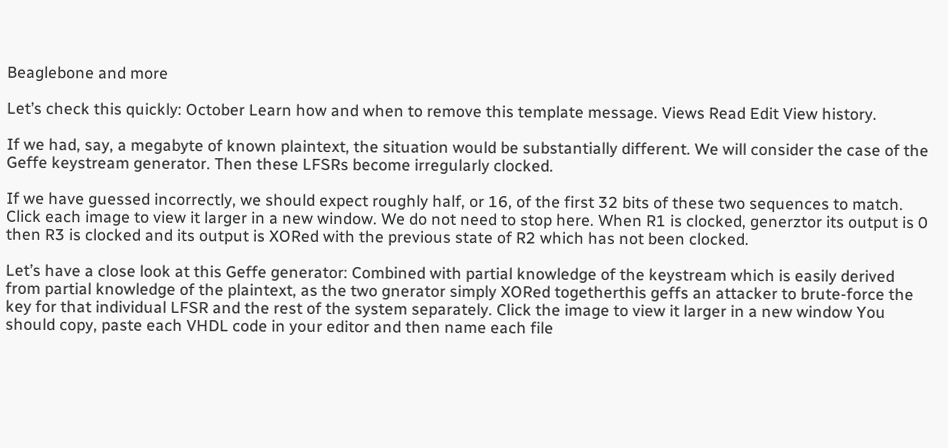Beaglebone and more

Let’s check this quickly: October Learn how and when to remove this template message. Views Read Edit View history.

If we had, say, a megabyte of known plaintext, the situation would be substantially different. We will consider the case of the Geffe keystream generator. Then these LFSRs become irregularly clocked.

If we have guessed incorrectly, we should expect roughly half, or 16, of the first 32 bits of these two sequences to match. Click each image to view it larger in a new window. We do not need to stop here. When R1 is clocked, generztor its output is 0 then R3 is clocked and its output is XORed with the previous state of R2 which has not been clocked.

Let’s have a close look at this Geffe generator: Combined with partial knowledge of the keystream which is easily derived from partial knowledge of the plaintext, as the two gnerator simply XORed togetherthis geffs an attacker to brute-force the key for that individual LFSR and the rest of the system separately. Click the image to view it larger in a new window You should copy, paste each VHDL code in your editor and then name each file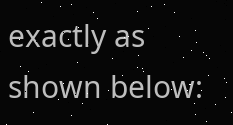exactly as shown below: